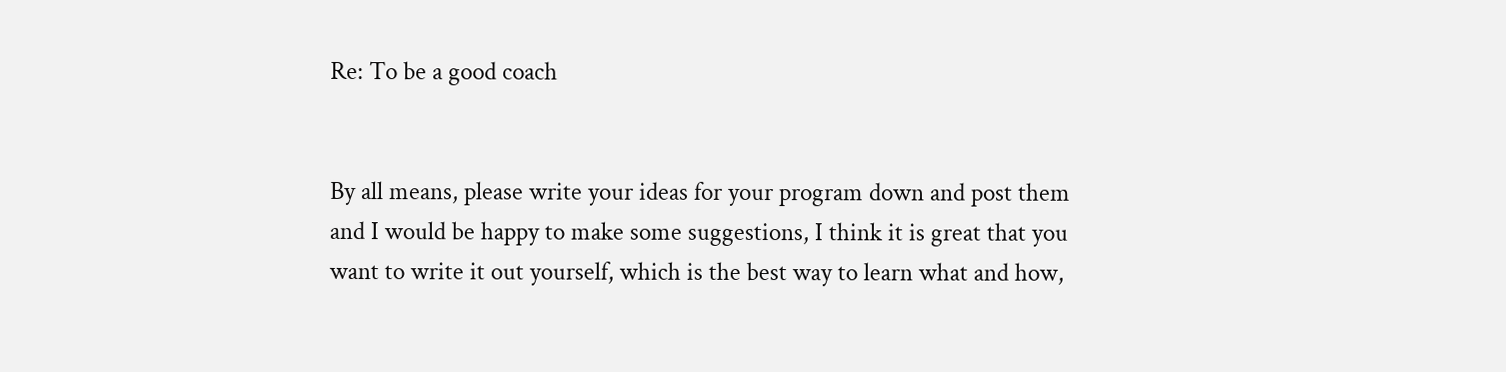Re: To be a good coach


By all means, please write your ideas for your program down and post them and I would be happy to make some suggestions, I think it is great that you want to write it out yourself, which is the best way to learn what and how,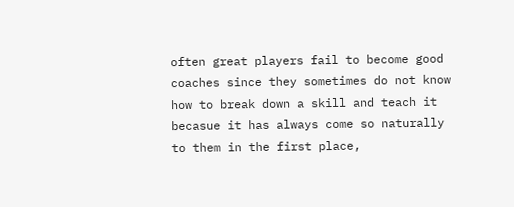often great players fail to become good coaches since they sometimes do not know how to break down a skill and teach it becasue it has always come so naturally to them in the first place,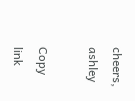cheers, ashley

Copy link